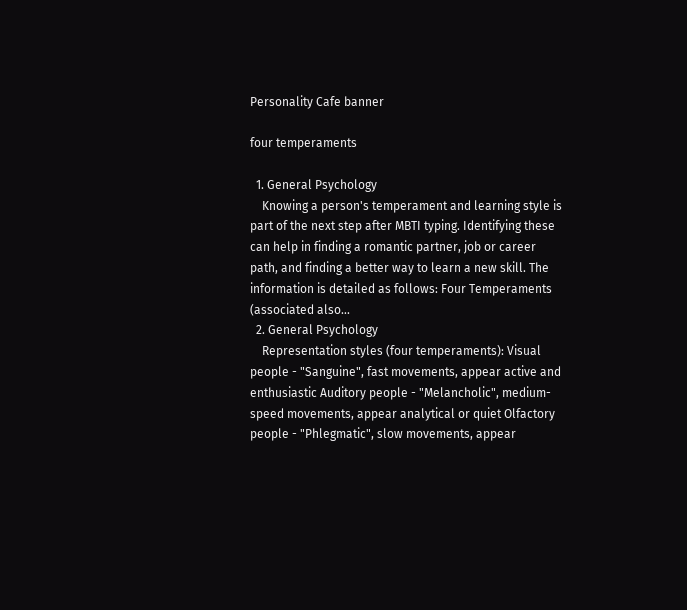Personality Cafe banner

four temperaments

  1. General Psychology
    Knowing a person's temperament and learning style is part of the next step after MBTI typing. Identifying these can help in finding a romantic partner, job or career path, and finding a better way to learn a new skill. The information is detailed as follows: Four Temperaments (associated also...
  2. General Psychology
    Representation styles (four temperaments): Visual people - "Sanguine", fast movements, appear active and enthusiastic Auditory people - "Melancholic", medium-speed movements, appear analytical or quiet Olfactory people - "Phlegmatic", slow movements, appear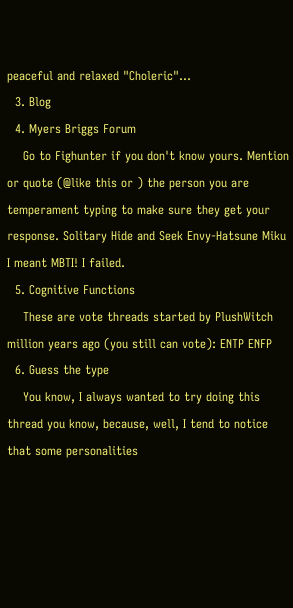peaceful and relaxed "Choleric"...
  3. Blog
  4. Myers Briggs Forum
    Go to Fighunter if you don't know yours. Mention or quote (@like this or ) the person you are temperament typing to make sure they get your response. Solitary Hide and Seek Envy-Hatsune Miku I meant MBTI! I failed.
  5. Cognitive Functions
    These are vote threads started by PlushWitch million years ago (you still can vote): ENTP ENFP
  6. Guess the type
    You know, I always wanted to try doing this thread you know, because, well, I tend to notice that some personalities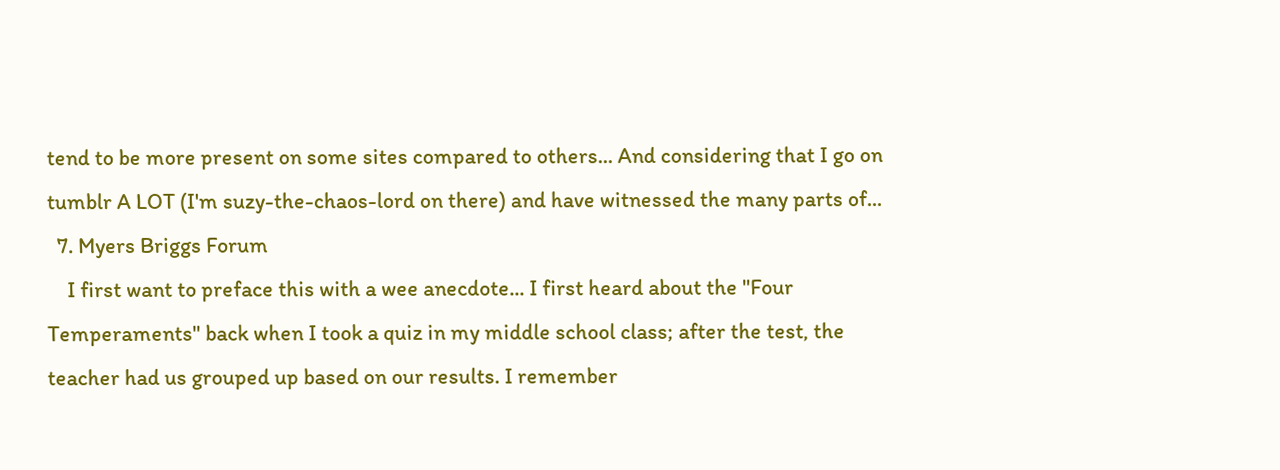tend to be more present on some sites compared to others... And considering that I go on tumblr A LOT (I'm suzy-the-chaos-lord on there) and have witnessed the many parts of...
  7. Myers Briggs Forum
    I first want to preface this with a wee anecdote... I first heard about the "Four Temperaments" back when I took a quiz in my middle school class; after the test, the teacher had us grouped up based on our results. I remember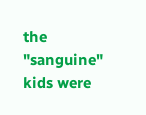the "sanguine" kids were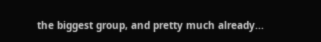the biggest group, and pretty much already...